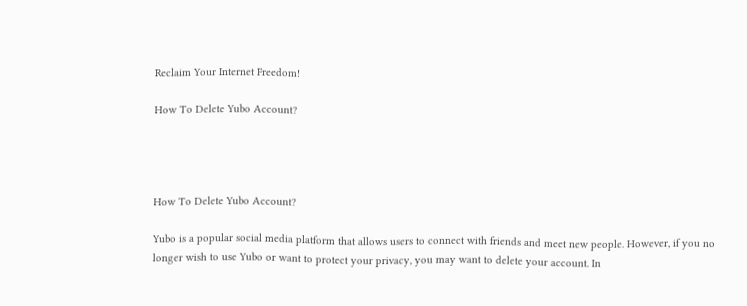Reclaim Your Internet Freedom!

How To Delete Yubo Account?




How To Delete Yubo Account?

Yubo is a popular social media platform that allows users to connect with friends and meet new people. However, if you no longer wish to use Yubo or want to protect your privacy, you may want to delete your account. In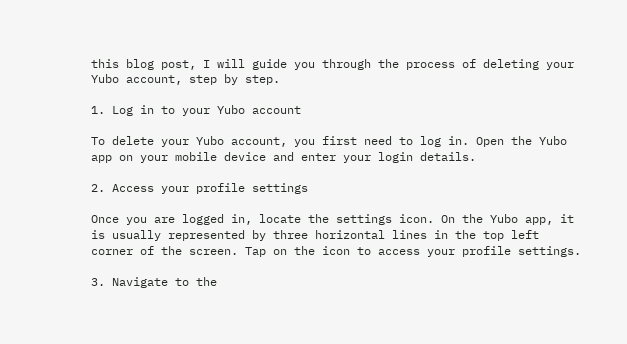this blog post, I will guide you through the process of deleting your Yubo account, step by step.

1. Log in to your Yubo account

To delete your Yubo account, you first need to log in. Open the Yubo app on your mobile device and enter your login details.

2. Access your profile settings

Once you are logged in, locate the settings icon. On the Yubo app, it is usually represented by three horizontal lines in the top left corner of the screen. Tap on the icon to access your profile settings.

3. Navigate to the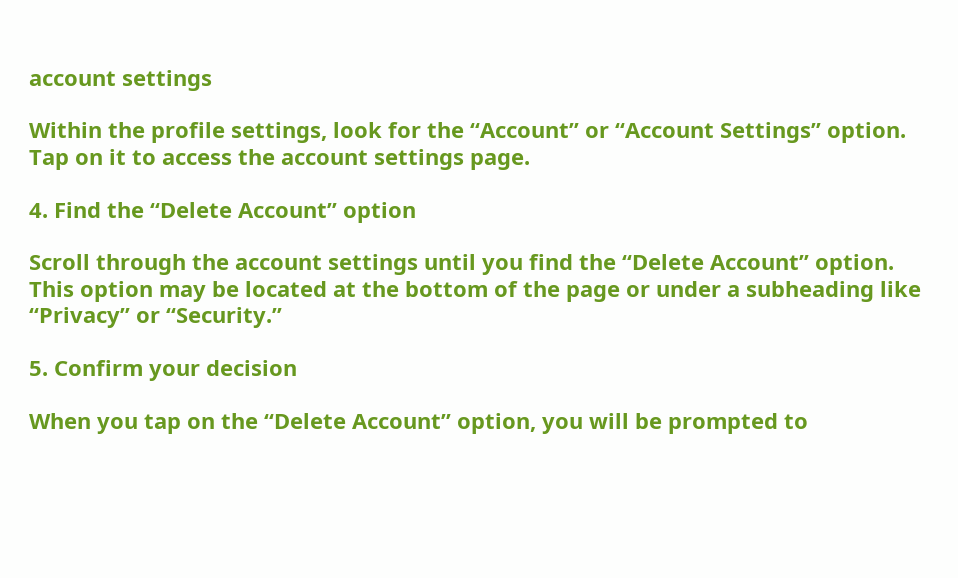account settings

Within the profile settings, look for the “Account” or “Account Settings” option. Tap on it to access the account settings page.

4. Find the “Delete Account” option

Scroll through the account settings until you find the “Delete Account” option. This option may be located at the bottom of the page or under a subheading like “Privacy” or “Security.”

5. Confirm your decision

When you tap on the “Delete Account” option, you will be prompted to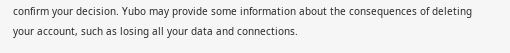confirm your decision. Yubo may provide some information about the consequences of deleting your account, such as losing all your data and connections.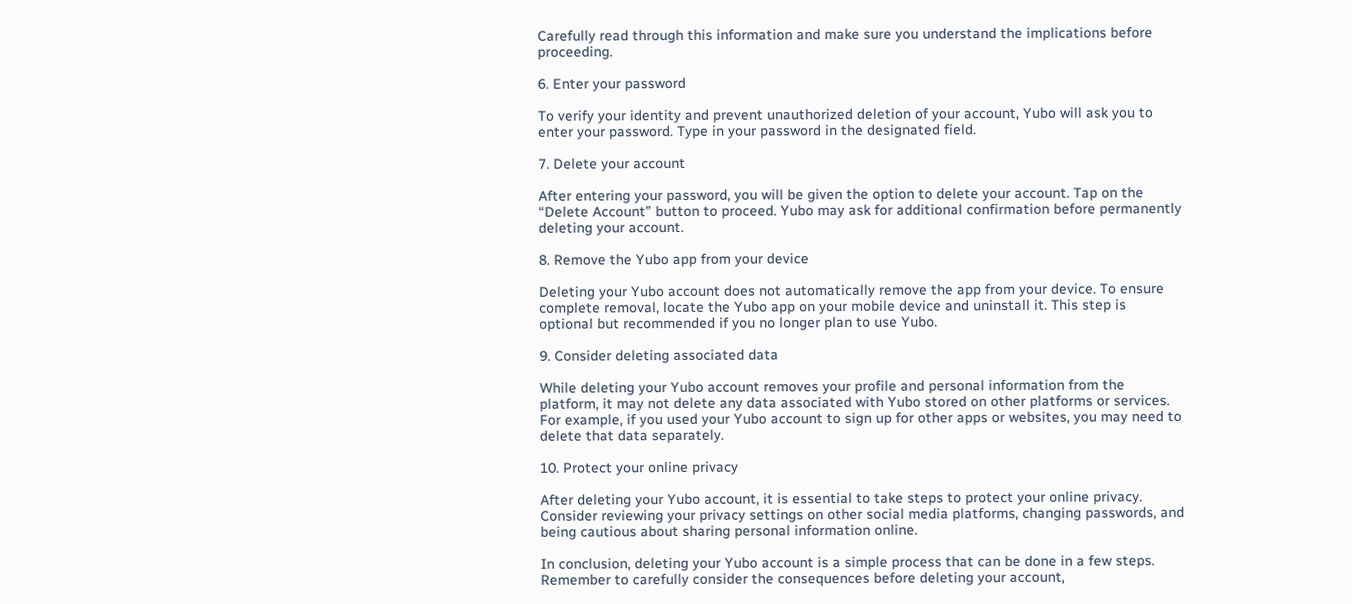Carefully read through this information and make sure you understand the implications before proceeding.

6. Enter your password

To verify your identity and prevent unauthorized deletion of your account, Yubo will ask you to enter your password. Type in your password in the designated field.

7. Delete your account

After entering your password, you will be given the option to delete your account. Tap on the “Delete Account” button to proceed. Yubo may ask for additional confirmation before permanently deleting your account.

8. Remove the Yubo app from your device

Deleting your Yubo account does not automatically remove the app from your device. To ensure complete removal, locate the Yubo app on your mobile device and uninstall it. This step is optional but recommended if you no longer plan to use Yubo.

9. Consider deleting associated data

While deleting your Yubo account removes your profile and personal information from the platform, it may not delete any data associated with Yubo stored on other platforms or services. For example, if you used your Yubo account to sign up for other apps or websites, you may need to delete that data separately.

10. Protect your online privacy

After deleting your Yubo account, it is essential to take steps to protect your online privacy. Consider reviewing your privacy settings on other social media platforms, changing passwords, and being cautious about sharing personal information online.

In conclusion, deleting your Yubo account is a simple process that can be done in a few steps. Remember to carefully consider the consequences before deleting your account,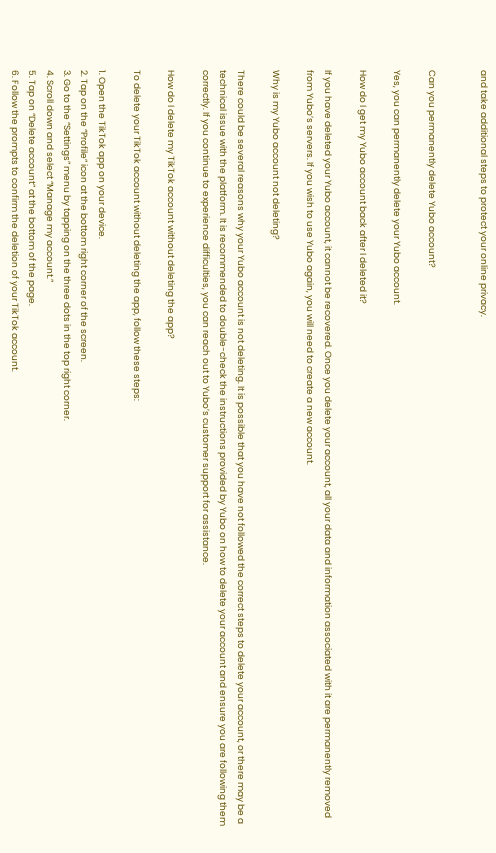and take additional steps to protect your online privacy.


Can you permanently delete Yubo account?

Yes, you can permanently delete your Yubo account.

How do I get my Yubo account back after I deleted it?

If you have deleted your Yubo account, it cannot be recovered. Once you delete your account, all your data and information associated with it are permanently removed from Yubo’s servers. If you wish to use Yubo again, you will need to create a new account.

Why is my Yubo account not deleting?

There could be several reasons why your Yubo account is not deleting. It is possible that you have not followed the correct steps to delete your account, or there may be a technical issue with the platform. It is recommended to double-check the instructions provided by Yubo on how to delete your account and ensure you are following them correctly. If you continue to experience difficulties, you can reach out to Yubo’s customer support for assistance.

How do I delete my TikTok account without deleting the app?

To delete your TikTok account without deleting the app, follow these steps:

1. Open the TikTok app on your device.
2. Tap on the “Profile” icon at the bottom right corner of the screen.
3. Go to the “Settings” menu by tapping on the three dots in the top right corner.
4. Scroll down and select “Manage my account.”
5. Tap on “Delete account” at the bottom of the page.
6. Follow the prompts to confirm the deletion of your TikTok account.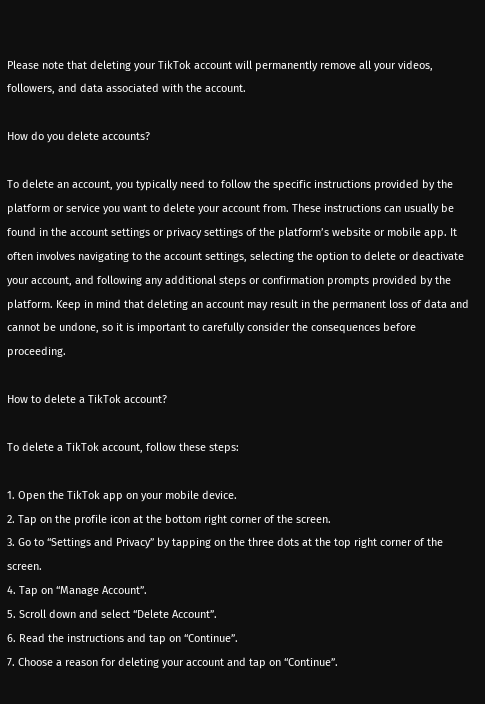Please note that deleting your TikTok account will permanently remove all your videos, followers, and data associated with the account.

How do you delete accounts?

To delete an account, you typically need to follow the specific instructions provided by the platform or service you want to delete your account from. These instructions can usually be found in the account settings or privacy settings of the platform’s website or mobile app. It often involves navigating to the account settings, selecting the option to delete or deactivate your account, and following any additional steps or confirmation prompts provided by the platform. Keep in mind that deleting an account may result in the permanent loss of data and cannot be undone, so it is important to carefully consider the consequences before proceeding.

How to delete a TikTok account?

To delete a TikTok account, follow these steps:

1. Open the TikTok app on your mobile device.
2. Tap on the profile icon at the bottom right corner of the screen.
3. Go to “Settings and Privacy” by tapping on the three dots at the top right corner of the screen.
4. Tap on “Manage Account”.
5. Scroll down and select “Delete Account”.
6. Read the instructions and tap on “Continue”.
7. Choose a reason for deleting your account and tap on “Continue”.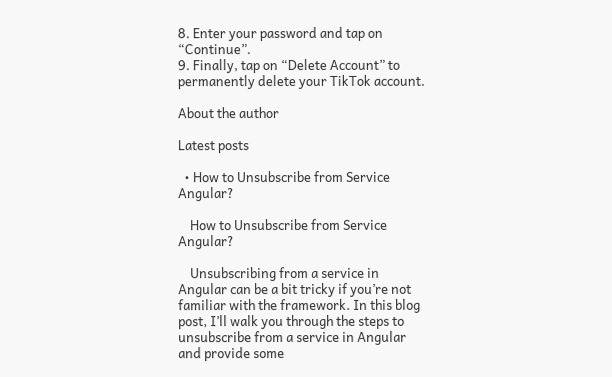8. Enter your password and tap on “Continue”.
9. Finally, tap on “Delete Account” to permanently delete your TikTok account.

About the author

Latest posts

  • How to Unsubscribe from Service Angular?

    How to Unsubscribe from Service Angular?

    Unsubscribing from a service in Angular can be a bit tricky if you’re not familiar with the framework. In this blog post, I’ll walk you through the steps to unsubscribe from a service in Angular and provide some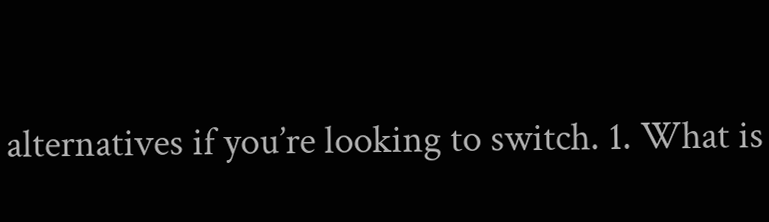alternatives if you’re looking to switch. 1. What is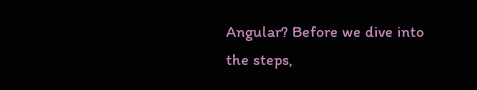Angular? Before we dive into the steps,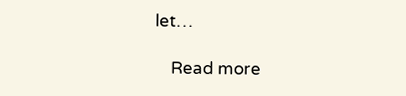let…

    Read more